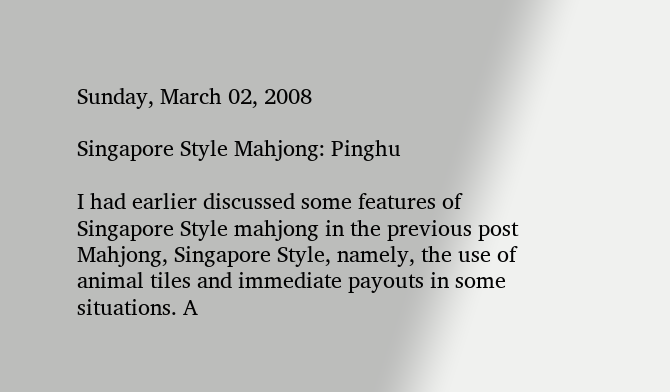Sunday, March 02, 2008

Singapore Style Mahjong: Pinghu

I had earlier discussed some features of Singapore Style mahjong in the previous post Mahjong, Singapore Style, namely, the use of animal tiles and immediate payouts in some situations. A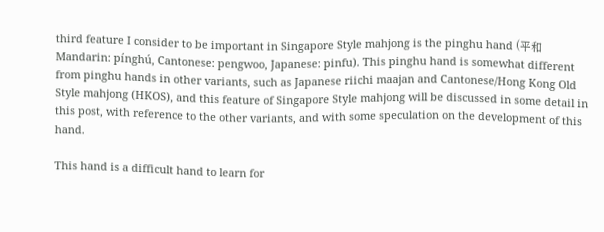third feature I consider to be important in Singapore Style mahjong is the pinghu hand (平和 Mandarin: pínghú, Cantonese: pengwoo, Japanese: pinfu). This pinghu hand is somewhat different from pinghu hands in other variants, such as Japanese riichi maajan and Cantonese/Hong Kong Old Style mahjong (HKOS), and this feature of Singapore Style mahjong will be discussed in some detail in this post, with reference to the other variants, and with some speculation on the development of this hand.

This hand is a difficult hand to learn for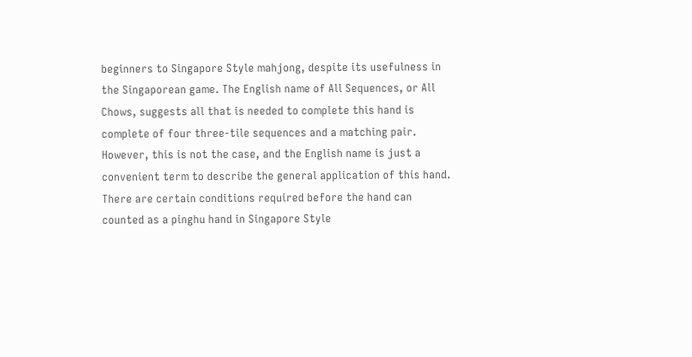beginners to Singapore Style mahjong, despite its usefulness in the Singaporean game. The English name of All Sequences, or All Chows, suggests all that is needed to complete this hand is complete of four three-tile sequences and a matching pair. However, this is not the case, and the English name is just a convenient term to describe the general application of this hand. There are certain conditions required before the hand can counted as a pinghu hand in Singapore Style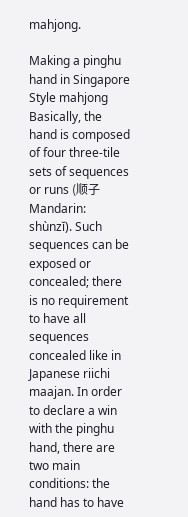mahjong.

Making a pinghu hand in Singapore Style mahjong
Basically, the hand is composed of four three-tile sets of sequences or runs (顺子 Mandarin: shùnzĭ). Such sequences can be exposed or concealed; there is no requirement to have all sequences concealed like in Japanese riichi maajan. In order to declare a win with the pinghu hand, there are two main conditions: the hand has to have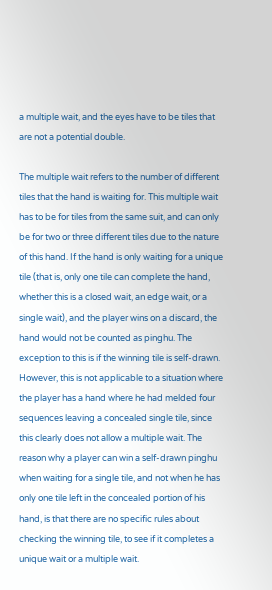a multiple wait, and the eyes have to be tiles that are not a potential double.

The multiple wait refers to the number of different tiles that the hand is waiting for. This multiple wait has to be for tiles from the same suit, and can only be for two or three different tiles due to the nature of this hand. If the hand is only waiting for a unique tile (that is, only one tile can complete the hand, whether this is a closed wait, an edge wait, or a single wait), and the player wins on a discard, the hand would not be counted as pinghu. The exception to this is if the winning tile is self-drawn. However, this is not applicable to a situation where the player has a hand where he had melded four sequences leaving a concealed single tile, since this clearly does not allow a multiple wait. The reason why a player can win a self-drawn pinghu when waiting for a single tile, and not when he has only one tile left in the concealed portion of his hand, is that there are no specific rules about checking the winning tile, to see if it completes a unique wait or a multiple wait.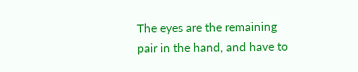The eyes are the remaining pair in the hand, and have to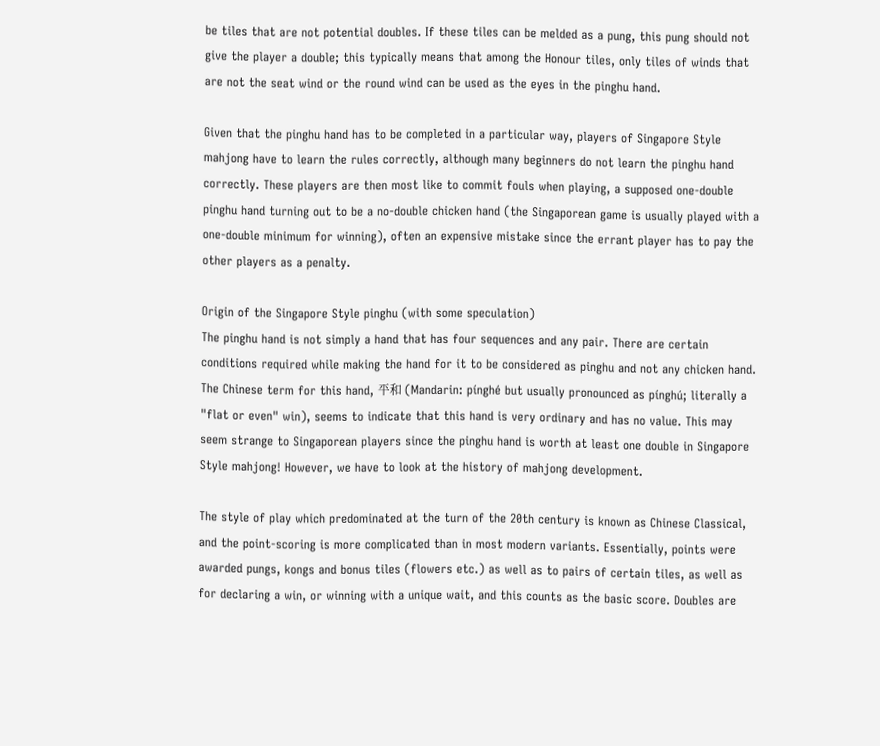be tiles that are not potential doubles. If these tiles can be melded as a pung, this pung should not give the player a double; this typically means that among the Honour tiles, only tiles of winds that are not the seat wind or the round wind can be used as the eyes in the pinghu hand.

Given that the pinghu hand has to be completed in a particular way, players of Singapore Style mahjong have to learn the rules correctly, although many beginners do not learn the pinghu hand correctly. These players are then most like to commit fouls when playing, a supposed one-double pinghu hand turning out to be a no-double chicken hand (the Singaporean game is usually played with a one-double minimum for winning), often an expensive mistake since the errant player has to pay the other players as a penalty.

Origin of the Singapore Style pinghu (with some speculation)
The pinghu hand is not simply a hand that has four sequences and any pair. There are certain conditions required while making the hand for it to be considered as pinghu and not any chicken hand. The Chinese term for this hand, 平和 (Mandarin: pínghé but usually pronounced as pínghú; literally a "flat or even" win), seems to indicate that this hand is very ordinary and has no value. This may seem strange to Singaporean players since the pinghu hand is worth at least one double in Singapore Style mahjong! However, we have to look at the history of mahjong development.

The style of play which predominated at the turn of the 20th century is known as Chinese Classical, and the point-scoring is more complicated than in most modern variants. Essentially, points were awarded pungs, kongs and bonus tiles (flowers etc.) as well as to pairs of certain tiles, as well as for declaring a win, or winning with a unique wait, and this counts as the basic score. Doubles are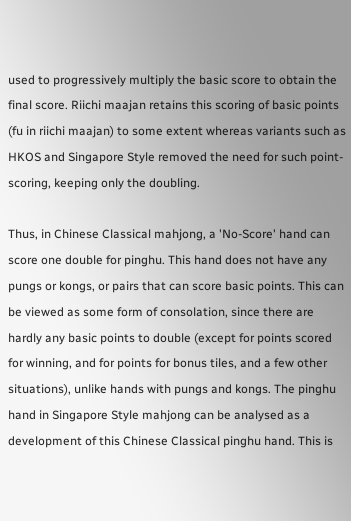used to progressively multiply the basic score to obtain the final score. Riichi maajan retains this scoring of basic points (fu in riichi maajan) to some extent whereas variants such as HKOS and Singapore Style removed the need for such point-scoring, keeping only the doubling.

Thus, in Chinese Classical mahjong, a 'No-Score' hand can score one double for pinghu. This hand does not have any pungs or kongs, or pairs that can score basic points. This can be viewed as some form of consolation, since there are hardly any basic points to double (except for points scored for winning, and for points for bonus tiles, and a few other situations), unlike hands with pungs and kongs. The pinghu hand in Singapore Style mahjong can be analysed as a development of this Chinese Classical pinghu hand. This is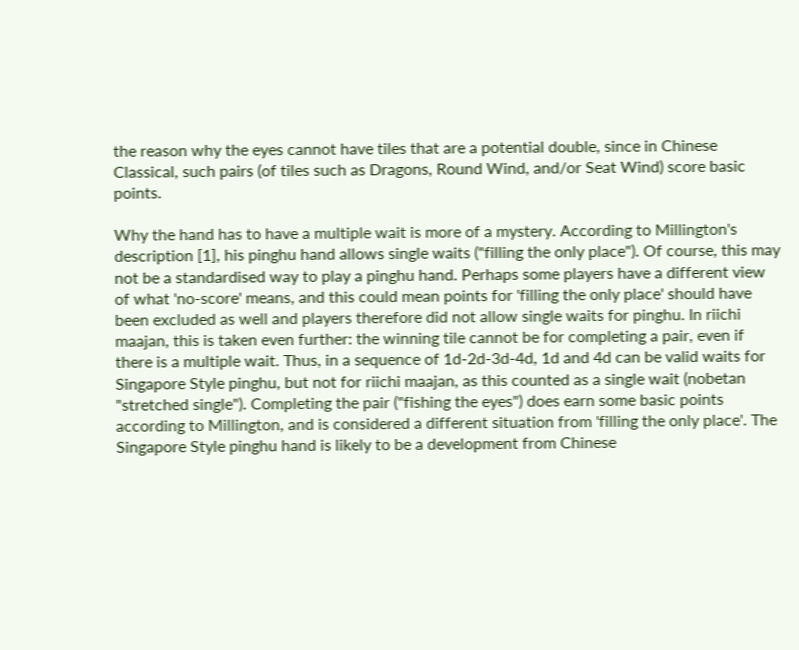the reason why the eyes cannot have tiles that are a potential double, since in Chinese Classical, such pairs (of tiles such as Dragons, Round Wind, and/or Seat Wind) score basic points.

Why the hand has to have a multiple wait is more of a mystery. According to Millington's description [1], his pinghu hand allows single waits ("filling the only place"). Of course, this may not be a standardised way to play a pinghu hand. Perhaps some players have a different view of what 'no-score' means, and this could mean points for 'filling the only place' should have been excluded as well and players therefore did not allow single waits for pinghu. In riichi maajan, this is taken even further: the winning tile cannot be for completing a pair, even if there is a multiple wait. Thus, in a sequence of 1d-2d-3d-4d, 1d and 4d can be valid waits for Singapore Style pinghu, but not for riichi maajan, as this counted as a single wait (nobetan "stretched single"). Completing the pair ("fishing the eyes") does earn some basic points according to Millington, and is considered a different situation from 'filling the only place'. The Singapore Style pinghu hand is likely to be a development from Chinese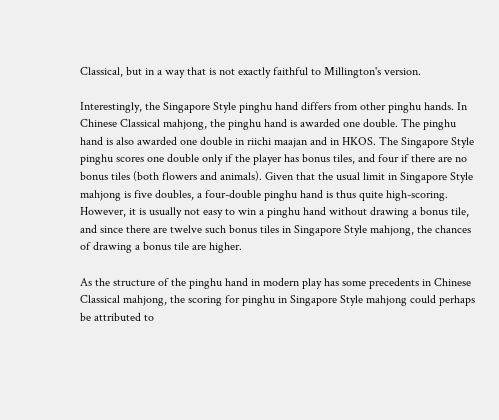Classical, but in a way that is not exactly faithful to Millington's version.

Interestingly, the Singapore Style pinghu hand differs from other pinghu hands. In Chinese Classical mahjong, the pinghu hand is awarded one double. The pinghu hand is also awarded one double in riichi maajan and in HKOS. The Singapore Style pinghu scores one double only if the player has bonus tiles, and four if there are no bonus tiles (both flowers and animals). Given that the usual limit in Singapore Style mahjong is five doubles, a four-double pinghu hand is thus quite high-scoring. However, it is usually not easy to win a pinghu hand without drawing a bonus tile, and since there are twelve such bonus tiles in Singapore Style mahjong, the chances of drawing a bonus tile are higher.

As the structure of the pinghu hand in modern play has some precedents in Chinese Classical mahjong, the scoring for pinghu in Singapore Style mahjong could perhaps be attributed to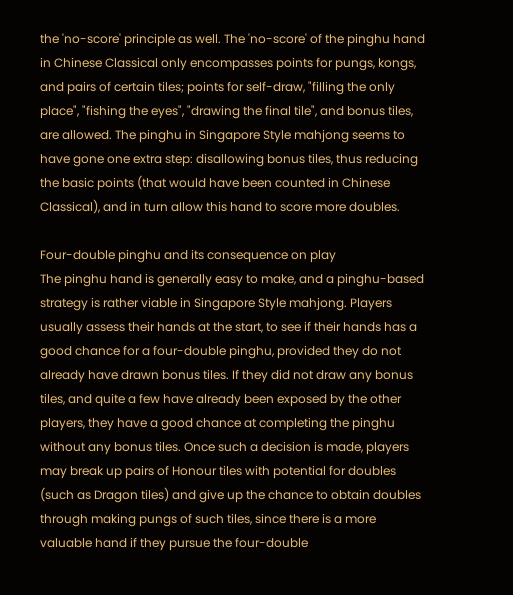the 'no-score' principle as well. The 'no-score' of the pinghu hand in Chinese Classical only encompasses points for pungs, kongs, and pairs of certain tiles; points for self-draw, "filling the only place", "fishing the eyes", "drawing the final tile", and bonus tiles, are allowed. The pinghu in Singapore Style mahjong seems to have gone one extra step: disallowing bonus tiles, thus reducing the basic points (that would have been counted in Chinese Classical), and in turn allow this hand to score more doubles.

Four-double pinghu and its consequence on play
The pinghu hand is generally easy to make, and a pinghu-based strategy is rather viable in Singapore Style mahjong. Players usually assess their hands at the start, to see if their hands has a good chance for a four-double pinghu, provided they do not already have drawn bonus tiles. If they did not draw any bonus tiles, and quite a few have already been exposed by the other players, they have a good chance at completing the pinghu without any bonus tiles. Once such a decision is made, players may break up pairs of Honour tiles with potential for doubles (such as Dragon tiles) and give up the chance to obtain doubles through making pungs of such tiles, since there is a more valuable hand if they pursue the four-double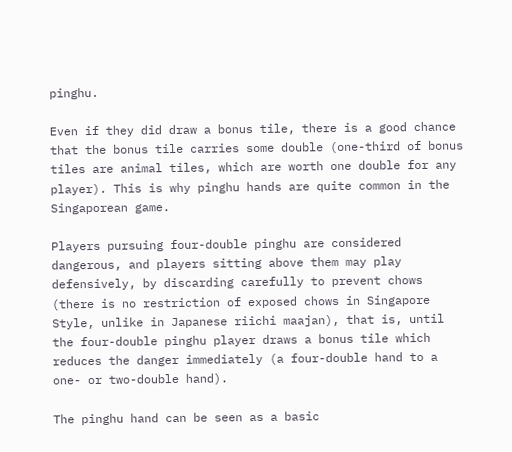pinghu.

Even if they did draw a bonus tile, there is a good chance that the bonus tile carries some double (one-third of bonus tiles are animal tiles, which are worth one double for any player). This is why pinghu hands are quite common in the Singaporean game.

Players pursuing four-double pinghu are considered dangerous, and players sitting above them may play defensively, by discarding carefully to prevent chows (there is no restriction of exposed chows in Singapore Style, unlike in Japanese riichi maajan), that is, until the four-double pinghu player draws a bonus tile which reduces the danger immediately (a four-double hand to a one- or two-double hand).

The pinghu hand can be seen as a basic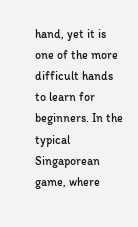hand, yet it is one of the more difficult hands to learn for beginners. In the typical Singaporean game, where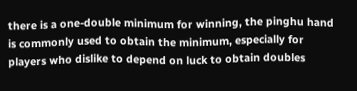there is a one-double minimum for winning, the pinghu hand is commonly used to obtain the minimum, especially for players who dislike to depend on luck to obtain doubles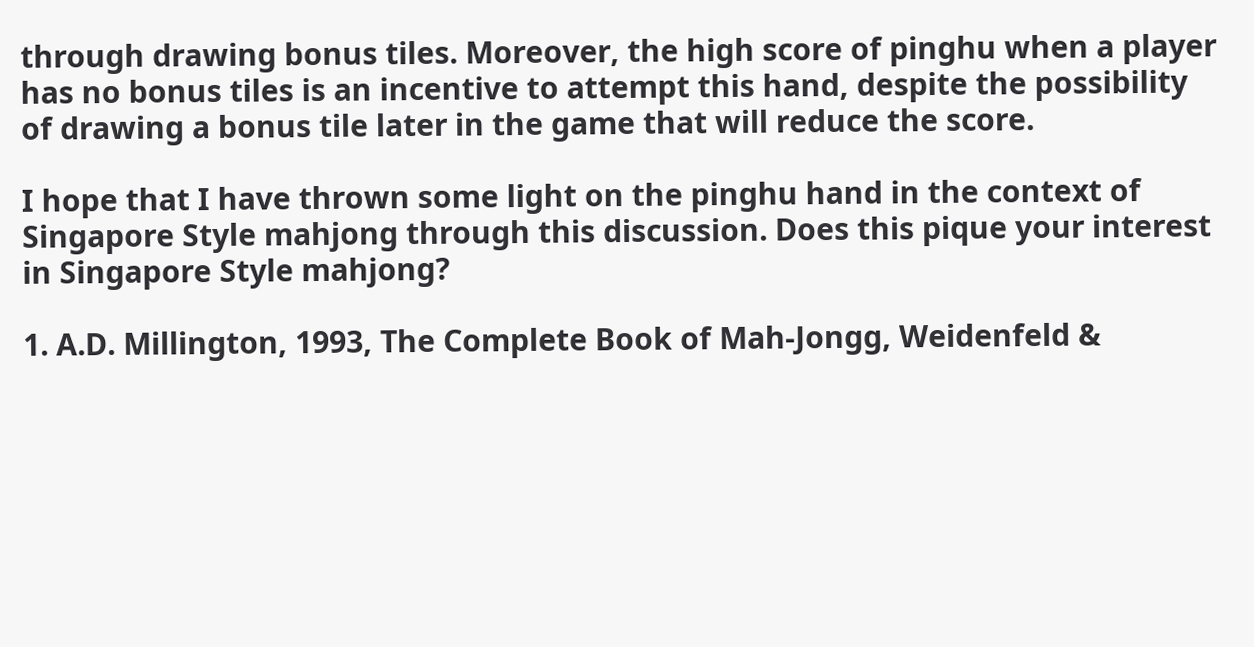through drawing bonus tiles. Moreover, the high score of pinghu when a player has no bonus tiles is an incentive to attempt this hand, despite the possibility of drawing a bonus tile later in the game that will reduce the score.

I hope that I have thrown some light on the pinghu hand in the context of Singapore Style mahjong through this discussion. Does this pique your interest in Singapore Style mahjong?

1. A.D. Millington, 1993, The Complete Book of Mah-Jongg, Weidenfeld &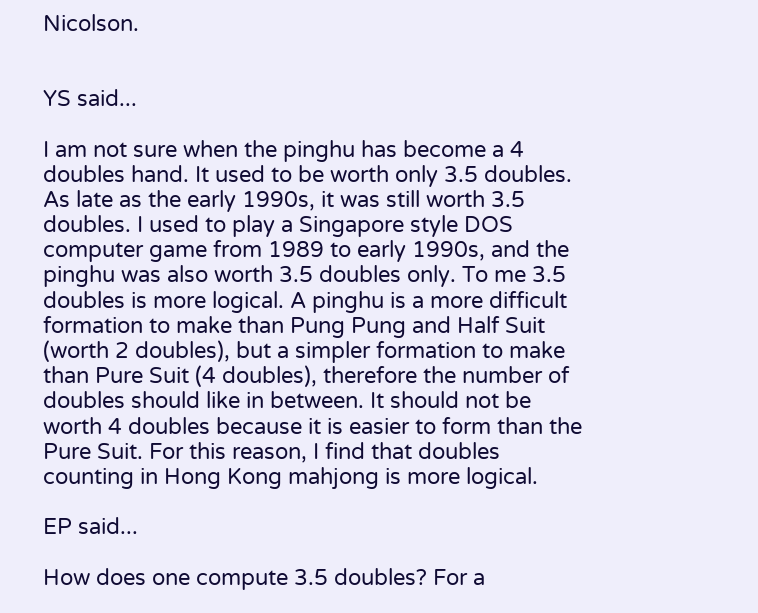Nicolson.


YS said...

I am not sure when the pinghu has become a 4 doubles hand. It used to be worth only 3.5 doubles. As late as the early 1990s, it was still worth 3.5 doubles. I used to play a Singapore style DOS computer game from 1989 to early 1990s, and the pinghu was also worth 3.5 doubles only. To me 3.5 doubles is more logical. A pinghu is a more difficult formation to make than Pung Pung and Half Suit (worth 2 doubles), but a simpler formation to make than Pure Suit (4 doubles), therefore the number of doubles should like in between. It should not be worth 4 doubles because it is easier to form than the Pure Suit. For this reason, I find that doubles counting in Hong Kong mahjong is more logical.

EP said...

How does one compute 3.5 doubles? For a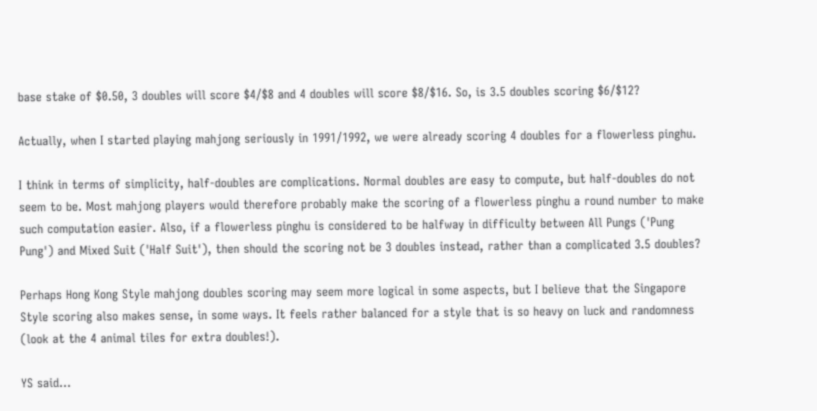base stake of $0.50, 3 doubles will score $4/$8 and 4 doubles will score $8/$16. So, is 3.5 doubles scoring $6/$12?

Actually, when I started playing mahjong seriously in 1991/1992, we were already scoring 4 doubles for a flowerless pinghu.

I think in terms of simplicity, half-doubles are complications. Normal doubles are easy to compute, but half-doubles do not seem to be. Most mahjong players would therefore probably make the scoring of a flowerless pinghu a round number to make such computation easier. Also, if a flowerless pinghu is considered to be halfway in difficulty between All Pungs ('Pung Pung') and Mixed Suit ('Half Suit'), then should the scoring not be 3 doubles instead, rather than a complicated 3.5 doubles?

Perhaps Hong Kong Style mahjong doubles scoring may seem more logical in some aspects, but I believe that the Singapore Style scoring also makes sense, in some ways. It feels rather balanced for a style that is so heavy on luck and randomness (look at the 4 animal tiles for extra doubles!).

YS said...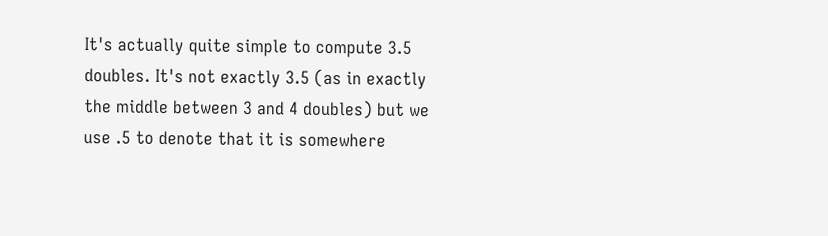It's actually quite simple to compute 3.5 doubles. It's not exactly 3.5 (as in exactly the middle between 3 and 4 doubles) but we use .5 to denote that it is somewhere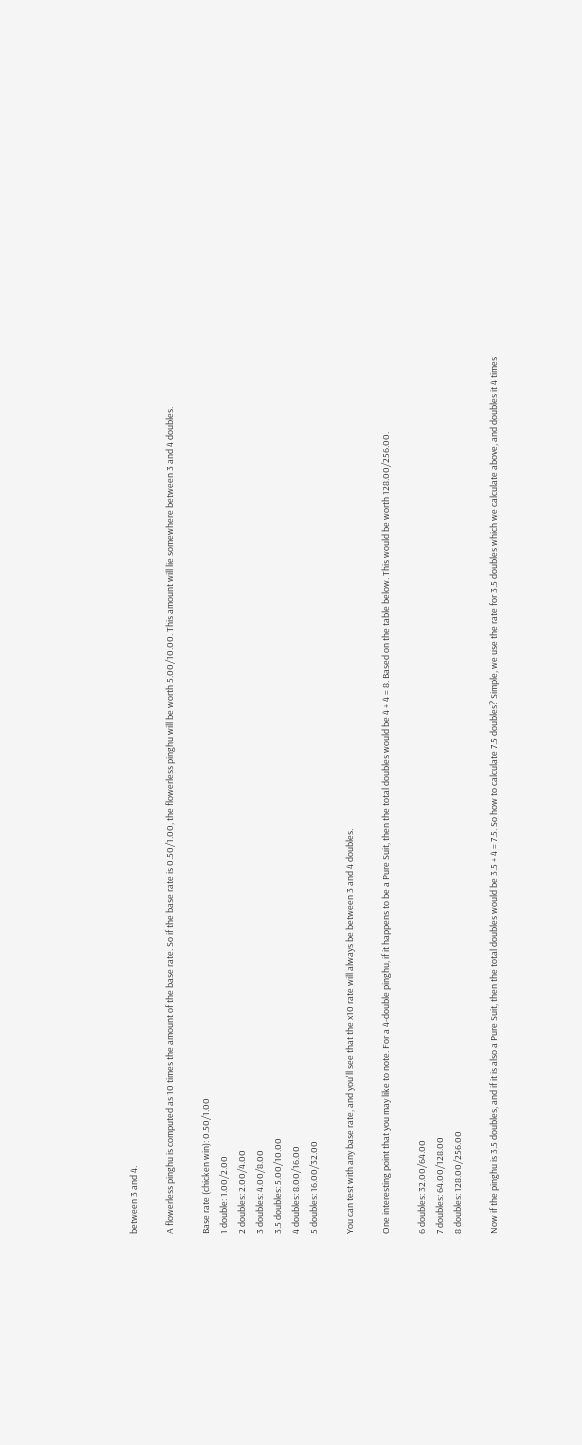between 3 and 4.

A flowerless pinghu is computed as 10 times the amount of the base rate. So if the base rate is 0.50/1.00, the flowerless pinghu will be worth 5.00/10.00. This amount will lie somewhere between 3 and 4 doubles.

Base rate (chicken win): 0.50/1.00
1 double: 1.00/2.00
2 doubles: 2.00/4.00
3 doubles: 4.00/8.00
3.5 doubles: 5.00/10.00
4 doubles: 8.00/16.00
5 doubles: 16.00/32.00

You can test with any base rate, and you'll see that the x10 rate will always be between 3 and 4 doubles.

One interesting point that you may like to note. For a 4-double pinghu, if it happens to be a Pure Suit, then the total doubles would be 4 + 4 = 8. Based on the table below. This would be worth 128.00/256.00.

6 doubles: 32.00/64.00
7 doubles: 64.00/128.00
8 doubles: 128.00/256.00

Now if the pinghu is 3.5 doubles, and if it is also a Pure Suit, then the total doubles would be 3.5 + 4 = 7.5. So how to calculate 7.5 doubles? Simple, we use the rate for 3.5 doubles which we calculate above, and doubles it 4 times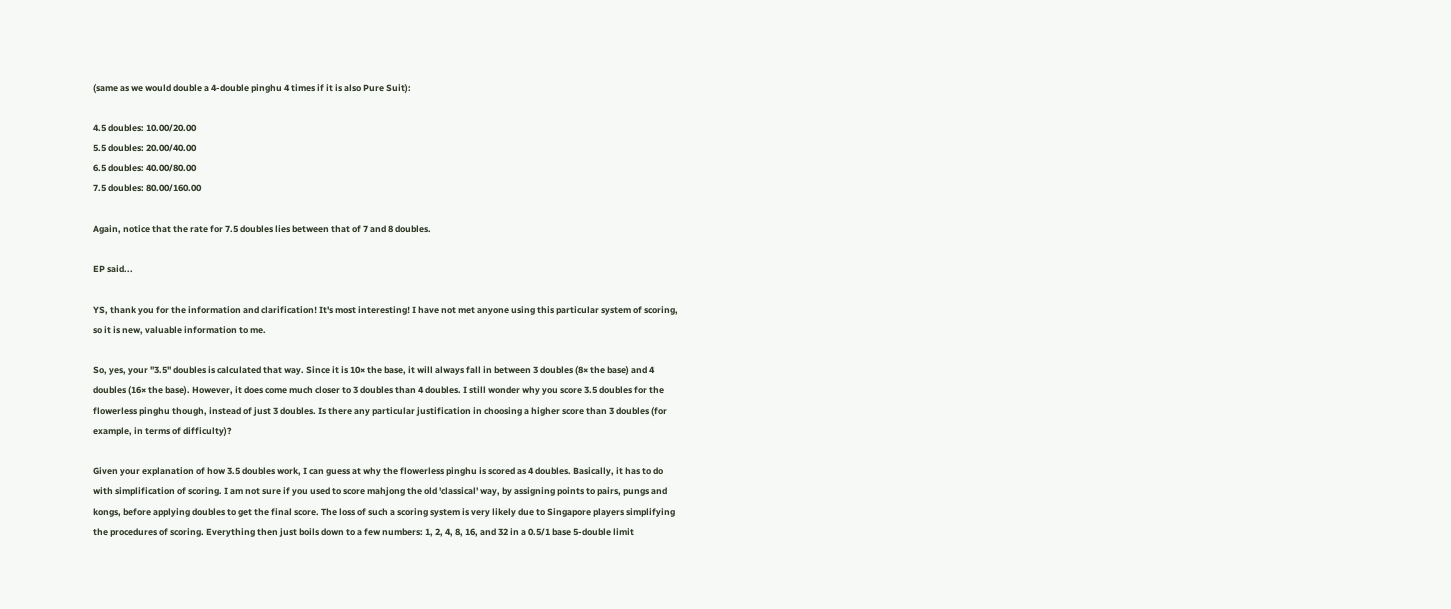(same as we would double a 4-double pinghu 4 times if it is also Pure Suit):

4.5 doubles: 10.00/20.00
5.5 doubles: 20.00/40.00
6.5 doubles: 40.00/80.00
7.5 doubles: 80.00/160.00

Again, notice that the rate for 7.5 doubles lies between that of 7 and 8 doubles.

EP said...

YS, thank you for the information and clarification! It's most interesting! I have not met anyone using this particular system of scoring, so it is new, valuable information to me.

So, yes, your "3.5" doubles is calculated that way. Since it is 10× the base, it will always fall in between 3 doubles (8× the base) and 4 doubles (16× the base). However, it does come much closer to 3 doubles than 4 doubles. I still wonder why you score 3.5 doubles for the flowerless pinghu though, instead of just 3 doubles. Is there any particular justification in choosing a higher score than 3 doubles (for example, in terms of difficulty)?

Given your explanation of how 3.5 doubles work, I can guess at why the flowerless pinghu is scored as 4 doubles. Basically, it has to do with simplification of scoring. I am not sure if you used to score mahjong the old 'classical' way, by assigning points to pairs, pungs and kongs, before applying doubles to get the final score. The loss of such a scoring system is very likely due to Singapore players simplifying the procedures of scoring. Everything then just boils down to a few numbers: 1, 2, 4, 8, 16, and 32 in a 0.5/1 base 5-double limit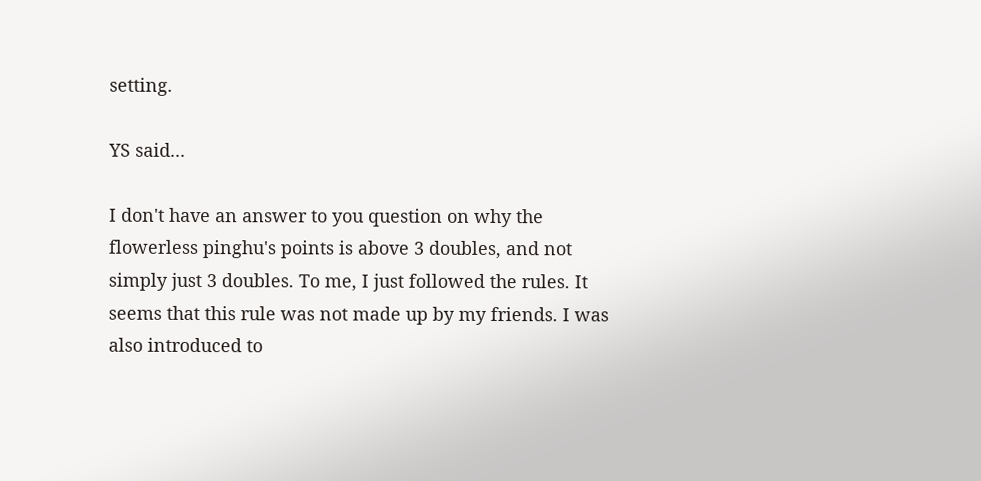setting.

YS said...

I don't have an answer to you question on why the flowerless pinghu's points is above 3 doubles, and not simply just 3 doubles. To me, I just followed the rules. It seems that this rule was not made up by my friends. I was also introduced to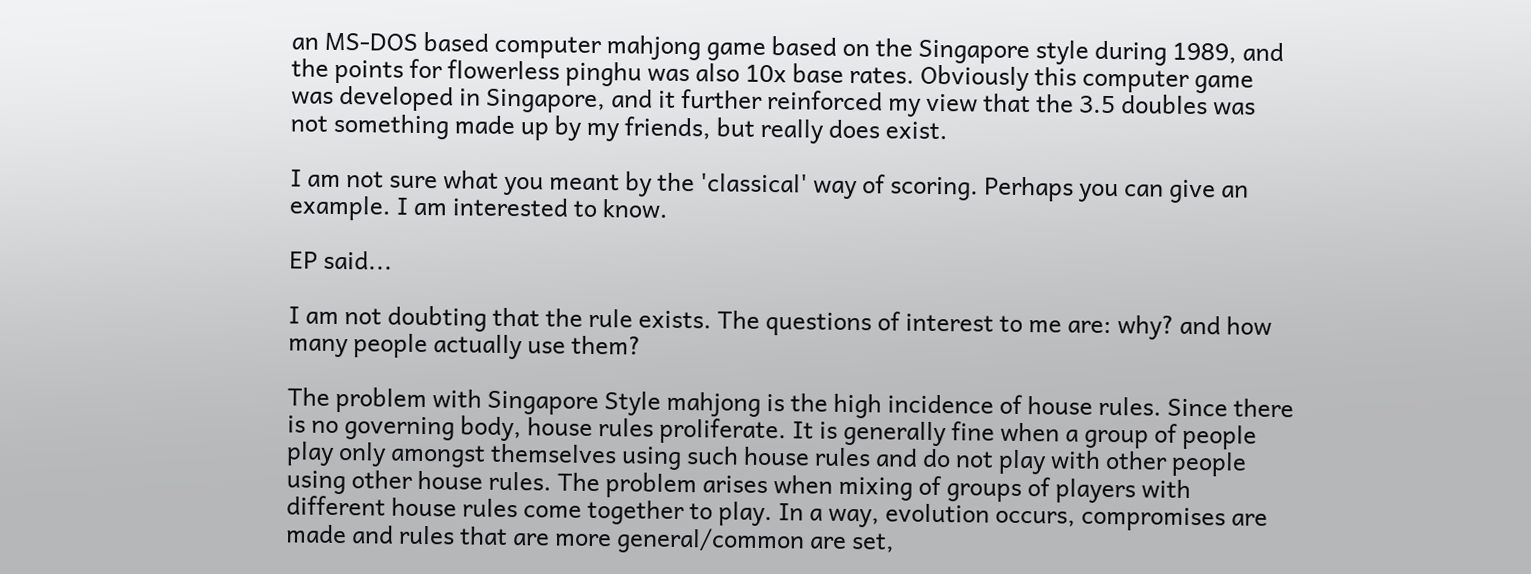an MS-DOS based computer mahjong game based on the Singapore style during 1989, and the points for flowerless pinghu was also 10x base rates. Obviously this computer game was developed in Singapore, and it further reinforced my view that the 3.5 doubles was not something made up by my friends, but really does exist.

I am not sure what you meant by the 'classical' way of scoring. Perhaps you can give an example. I am interested to know.

EP said...

I am not doubting that the rule exists. The questions of interest to me are: why? and how many people actually use them?

The problem with Singapore Style mahjong is the high incidence of house rules. Since there is no governing body, house rules proliferate. It is generally fine when a group of people play only amongst themselves using such house rules and do not play with other people using other house rules. The problem arises when mixing of groups of players with different house rules come together to play. In a way, evolution occurs, compromises are made and rules that are more general/common are set,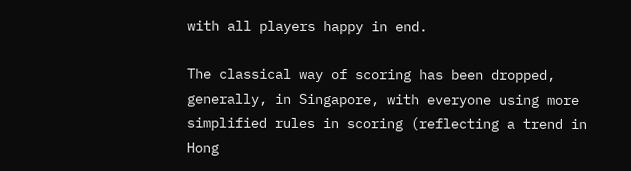with all players happy in end.

The classical way of scoring has been dropped, generally, in Singapore, with everyone using more simplified rules in scoring (reflecting a trend in Hong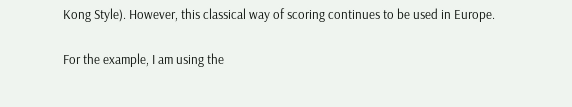Kong Style). However, this classical way of scoring continues to be used in Europe.

For the example, I am using the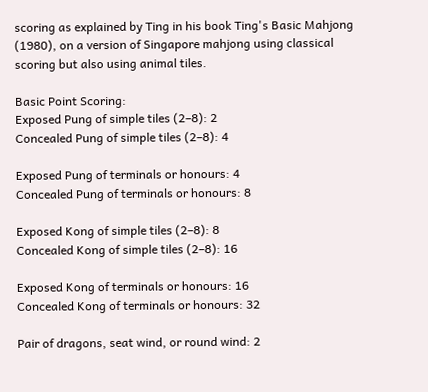scoring as explained by Ting in his book Ting's Basic Mahjong (1980), on a version of Singapore mahjong using classical scoring but also using animal tiles.

Basic Point Scoring:
Exposed Pung of simple tiles (2–8): 2
Concealed Pung of simple tiles (2–8): 4

Exposed Pung of terminals or honours: 4
Concealed Pung of terminals or honours: 8

Exposed Kong of simple tiles (2–8): 8
Concealed Kong of simple tiles (2–8): 16

Exposed Kong of terminals or honours: 16
Concealed Kong of terminals or honours: 32

Pair of dragons, seat wind, or round wind: 2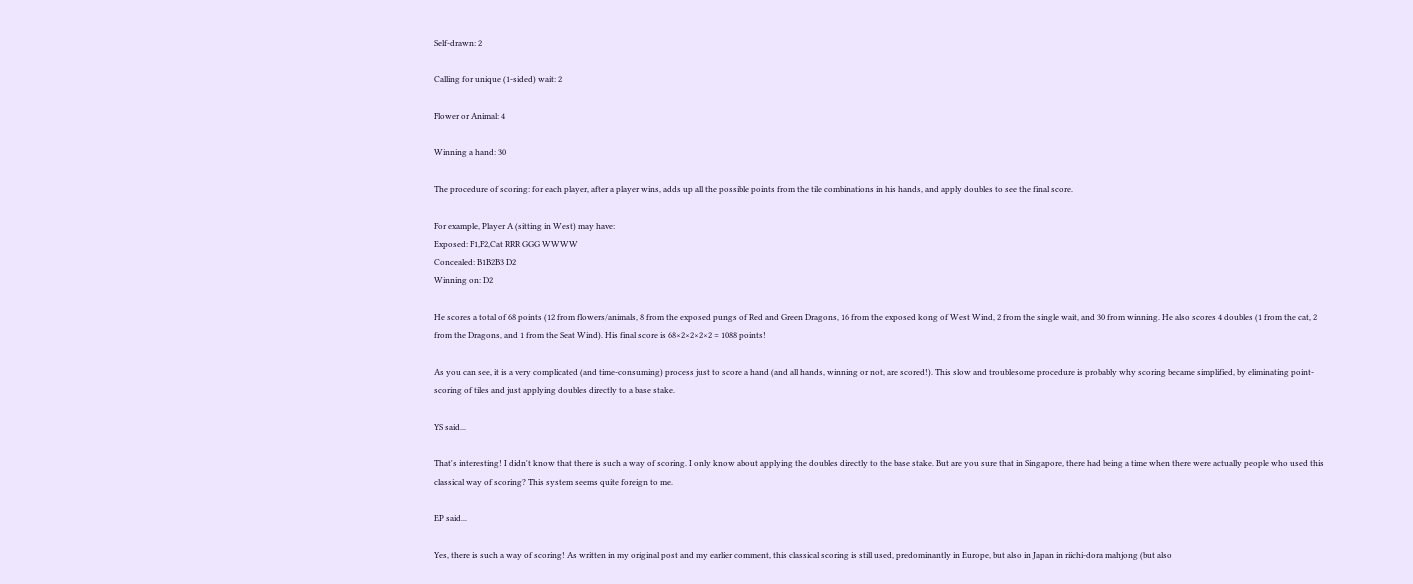Self-drawn: 2

Calling for unique (1-sided) wait: 2

Flower or Animal: 4

Winning a hand: 30

The procedure of scoring: for each player, after a player wins, adds up all the possible points from the tile combinations in his hands, and apply doubles to see the final score.

For example, Player A (sitting in West) may have:
Exposed: F1,F2,Cat RRR GGG WWWW
Concealed: B1B2B3 D2
Winning on: D2

He scores a total of 68 points (12 from flowers/animals, 8 from the exposed pungs of Red and Green Dragons, 16 from the exposed kong of West Wind, 2 from the single wait, and 30 from winning. He also scores 4 doubles (1 from the cat, 2 from the Dragons, and 1 from the Seat Wind). His final score is 68×2×2×2×2 = 1088 points!

As you can see, it is a very complicated (and time-consuming) process just to score a hand (and all hands, winning or not, are scored!). This slow and troublesome procedure is probably why scoring became simplified, by eliminating point-scoring of tiles and just applying doubles directly to a base stake.

YS said...

That's interesting! I didn't know that there is such a way of scoring. I only know about applying the doubles directly to the base stake. But are you sure that in Singapore, there had being a time when there were actually people who used this classical way of scoring? This system seems quite foreign to me.

EP said...

Yes, there is such a way of scoring! As written in my original post and my earlier comment, this classical scoring is still used, predominantly in Europe, but also in Japan in riichi-dora mahjong (but also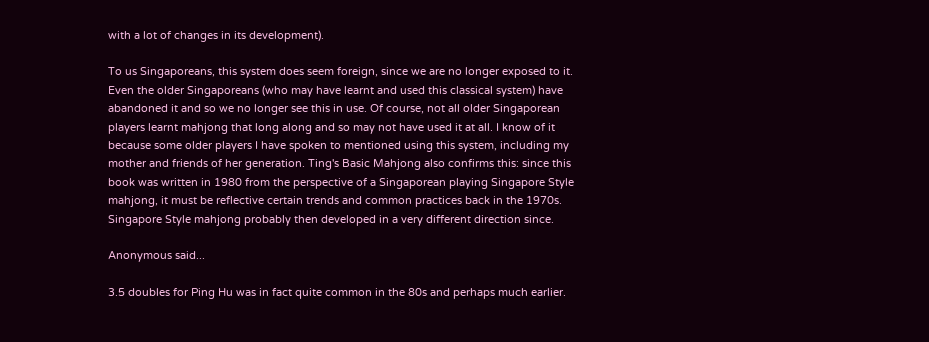with a lot of changes in its development).

To us Singaporeans, this system does seem foreign, since we are no longer exposed to it. Even the older Singaporeans (who may have learnt and used this classical system) have abandoned it and so we no longer see this in use. Of course, not all older Singaporean players learnt mahjong that long along and so may not have used it at all. I know of it because some older players I have spoken to mentioned using this system, including my mother and friends of her generation. Ting's Basic Mahjong also confirms this: since this book was written in 1980 from the perspective of a Singaporean playing Singapore Style mahjong, it must be reflective certain trends and common practices back in the 1970s. Singapore Style mahjong probably then developed in a very different direction since.

Anonymous said...

3.5 doubles for Ping Hu was in fact quite common in the 80s and perhaps much earlier.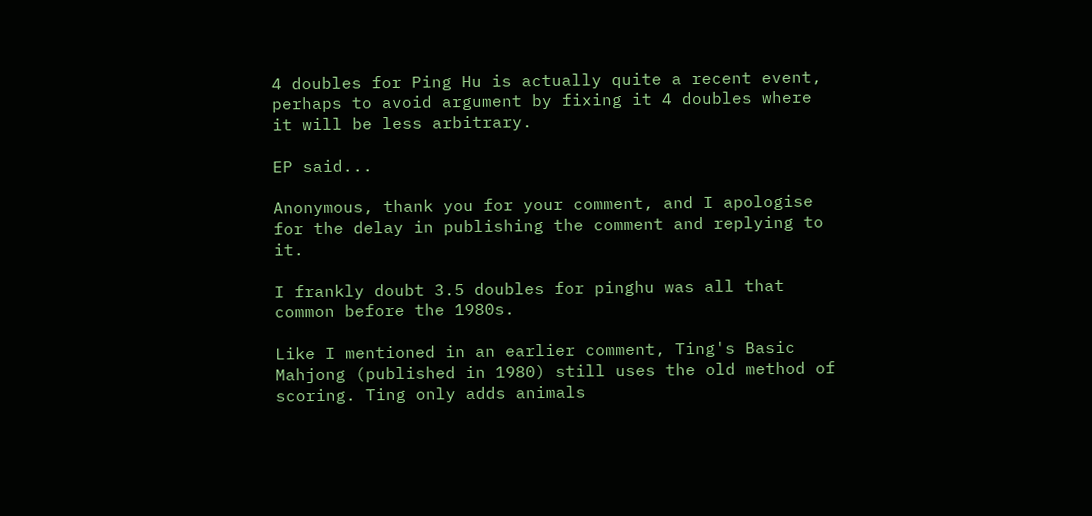4 doubles for Ping Hu is actually quite a recent event, perhaps to avoid argument by fixing it 4 doubles where it will be less arbitrary.

EP said...

Anonymous, thank you for your comment, and I apologise for the delay in publishing the comment and replying to it.

I frankly doubt 3.5 doubles for pinghu was all that common before the 1980s.

Like I mentioned in an earlier comment, Ting's Basic Mahjong (published in 1980) still uses the old method of scoring. Ting only adds animals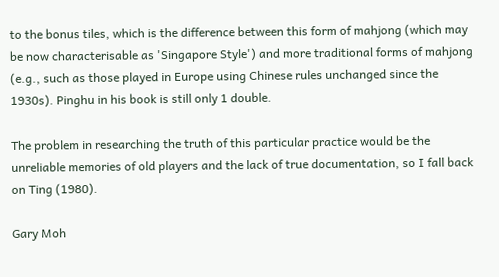to the bonus tiles, which is the difference between this form of mahjong (which may be now characterisable as 'Singapore Style') and more traditional forms of mahjong (e.g., such as those played in Europe using Chinese rules unchanged since the 1930s). Pinghu in his book is still only 1 double.

The problem in researching the truth of this particular practice would be the unreliable memories of old players and the lack of true documentation, so I fall back on Ting (1980).

Gary Moh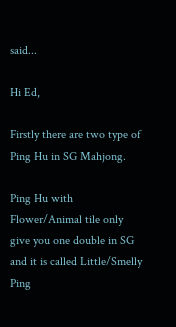said...

Hi Ed,

Firstly there are two type of Ping Hu in SG Mahjong.

Ping Hu with Flower/Animal tile only give you one double in SG and it is called Little/Smelly Ping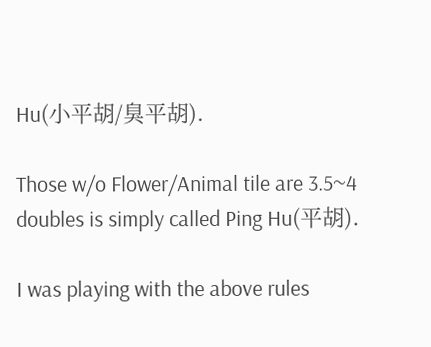Hu(小平胡/臭平胡).

Those w/o Flower/Animal tile are 3.5~4 doubles is simply called Ping Hu(平胡).

I was playing with the above rules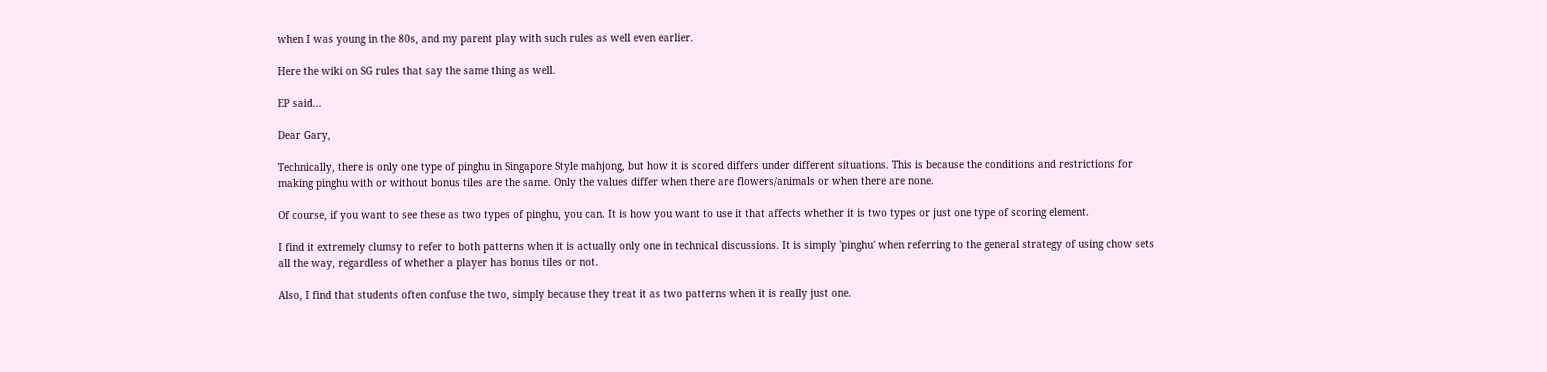when I was young in the 80s, and my parent play with such rules as well even earlier.

Here the wiki on SG rules that say the same thing as well.

EP said...

Dear Gary,

Technically, there is only one type of pinghu in Singapore Style mahjong, but how it is scored differs under different situations. This is because the conditions and restrictions for making pinghu with or without bonus tiles are the same. Only the values differ when there are flowers/animals or when there are none.

Of course, if you want to see these as two types of pinghu, you can. It is how you want to use it that affects whether it is two types or just one type of scoring element.

I find it extremely clumsy to refer to both patterns when it is actually only one in technical discussions. It is simply 'pinghu' when referring to the general strategy of using chow sets all the way, regardless of whether a player has bonus tiles or not.

Also, I find that students often confuse the two, simply because they treat it as two patterns when it is really just one.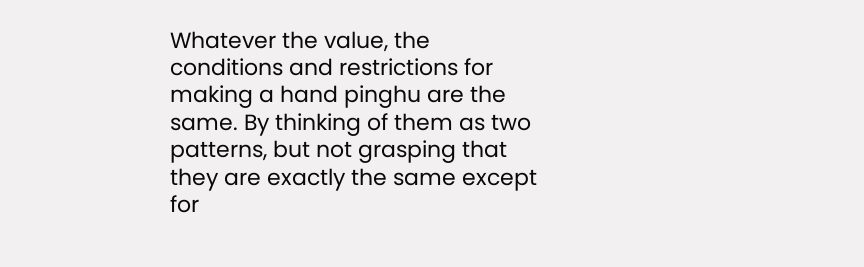Whatever the value, the conditions and restrictions for making a hand pinghu are the same. By thinking of them as two patterns, but not grasping that they are exactly the same except for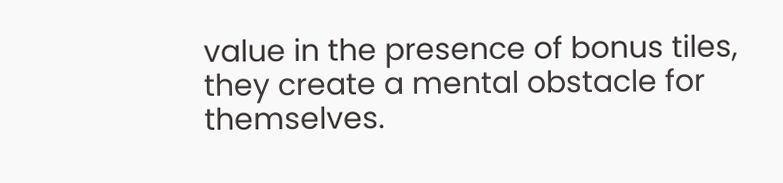value in the presence of bonus tiles, they create a mental obstacle for themselves.